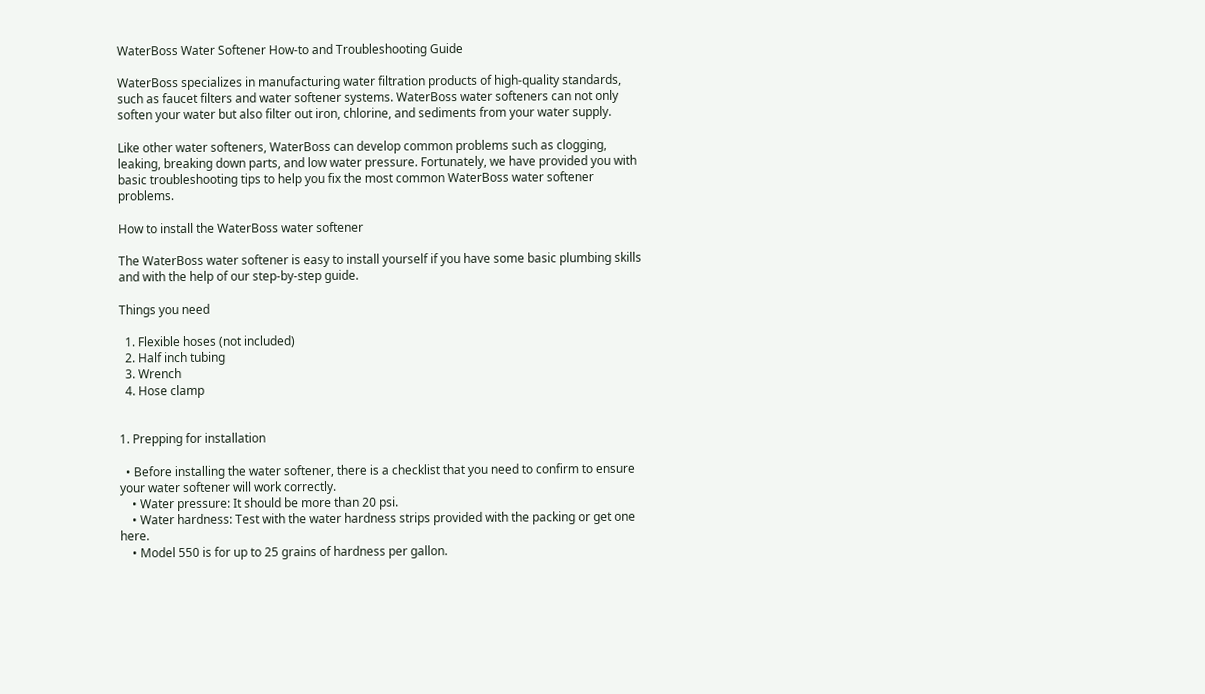WaterBoss Water Softener How-to and Troubleshooting Guide

WaterBoss specializes in manufacturing water filtration products of high-quality standards, such as faucet filters and water softener systems. WaterBoss water softeners can not only soften your water but also filter out iron, chlorine, and sediments from your water supply.

Like other water softeners, WaterBoss can develop common problems such as clogging, leaking, breaking down parts, and low water pressure. Fortunately, we have provided you with basic troubleshooting tips to help you fix the most common WaterBoss water softener problems.

How to install the WaterBoss water softener

The WaterBoss water softener is easy to install yourself if you have some basic plumbing skills and with the help of our step-by-step guide.

Things you need

  1. Flexible hoses (not included)
  2. Half inch tubing
  3. Wrench
  4. Hose clamp


1. Prepping for installation

  • Before installing the water softener, there is a checklist that you need to confirm to ensure your water softener will work correctly.
    • Water pressure: It should be more than 20 psi.
    • Water hardness: Test with the water hardness strips provided with the packing or get one here.
    • Model 550 is for up to 25 grains of hardness per gallon.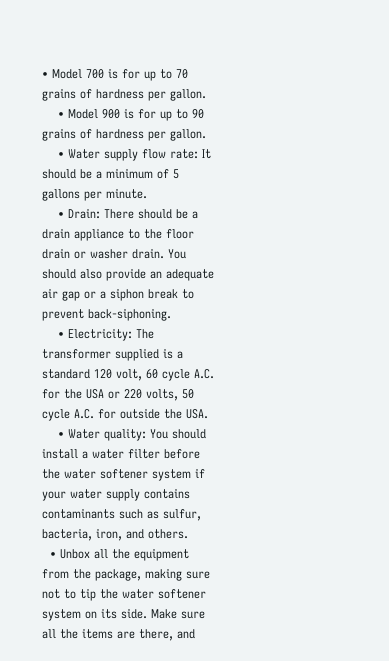• Model 700 is for up to 70 grains of hardness per gallon.
    • Model 900 is for up to 90 grains of hardness per gallon.
    • Water supply flow rate: It should be a minimum of 5 gallons per minute.
    • Drain: There should be a drain appliance to the floor drain or washer drain. You should also provide an adequate air gap or a siphon break to prevent back-siphoning.
    • Electricity: The transformer supplied is a standard 120 volt, 60 cycle A.C. for the USA or 220 volts, 50 cycle A.C. for outside the USA.
    • Water quality: You should install a water filter before the water softener system if your water supply contains contaminants such as sulfur, bacteria, iron, and others.
  • Unbox all the equipment from the package, making sure not to tip the water softener system on its side. Make sure all the items are there, and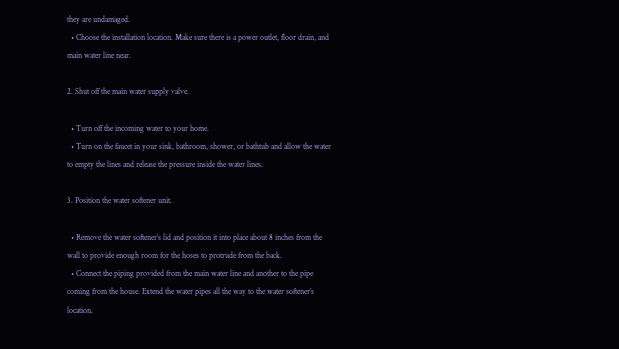they are undamaged.
  • Choose the installation location. Make sure there is a power outlet, floor drain, and main water line near.

2. Shut off the main water supply valve.

  • Turn off the incoming water to your home.
  • Turn on the faucet in your sink, bathroom, shower, or bathtub and allow the water to empty the lines and release the pressure inside the water lines.

3. Position the water softener unit.

  • Remove the water softener’s lid and position it into place about 8 inches from the wall to provide enough room for the hoses to protrude from the back.
  • Connect the piping provided from the main water line and another to the pipe coming from the house. Extend the water pipes all the way to the water softener’s location.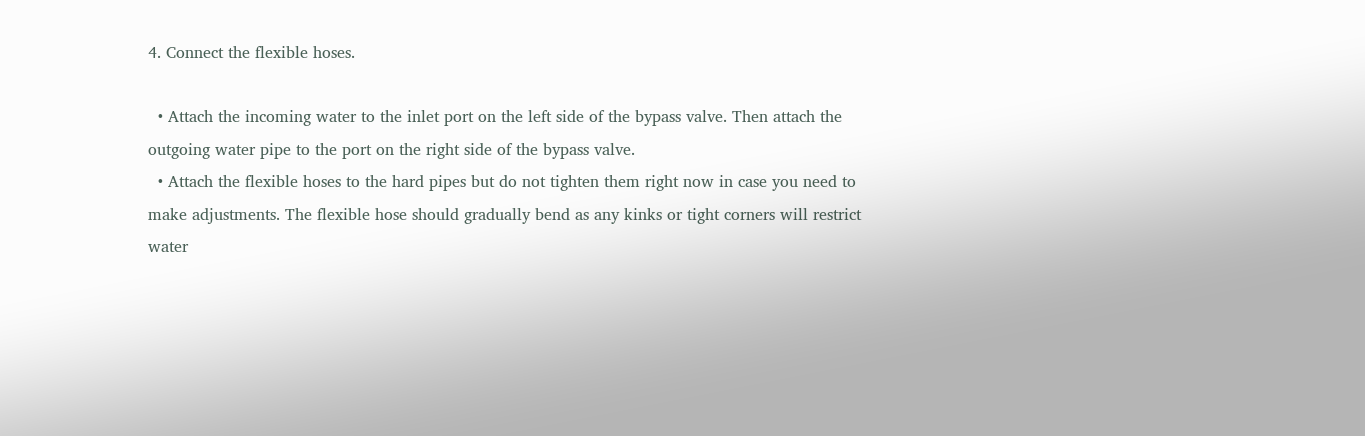4. Connect the flexible hoses.

  • Attach the incoming water to the inlet port on the left side of the bypass valve. Then attach the outgoing water pipe to the port on the right side of the bypass valve.
  • Attach the flexible hoses to the hard pipes but do not tighten them right now in case you need to make adjustments. The flexible hose should gradually bend as any kinks or tight corners will restrict water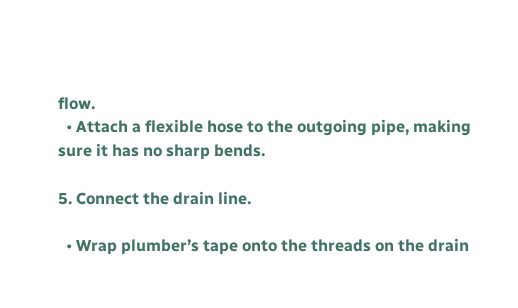flow.
  • Attach a flexible hose to the outgoing pipe, making sure it has no sharp bends.

5. Connect the drain line.

  • Wrap plumber’s tape onto the threads on the drain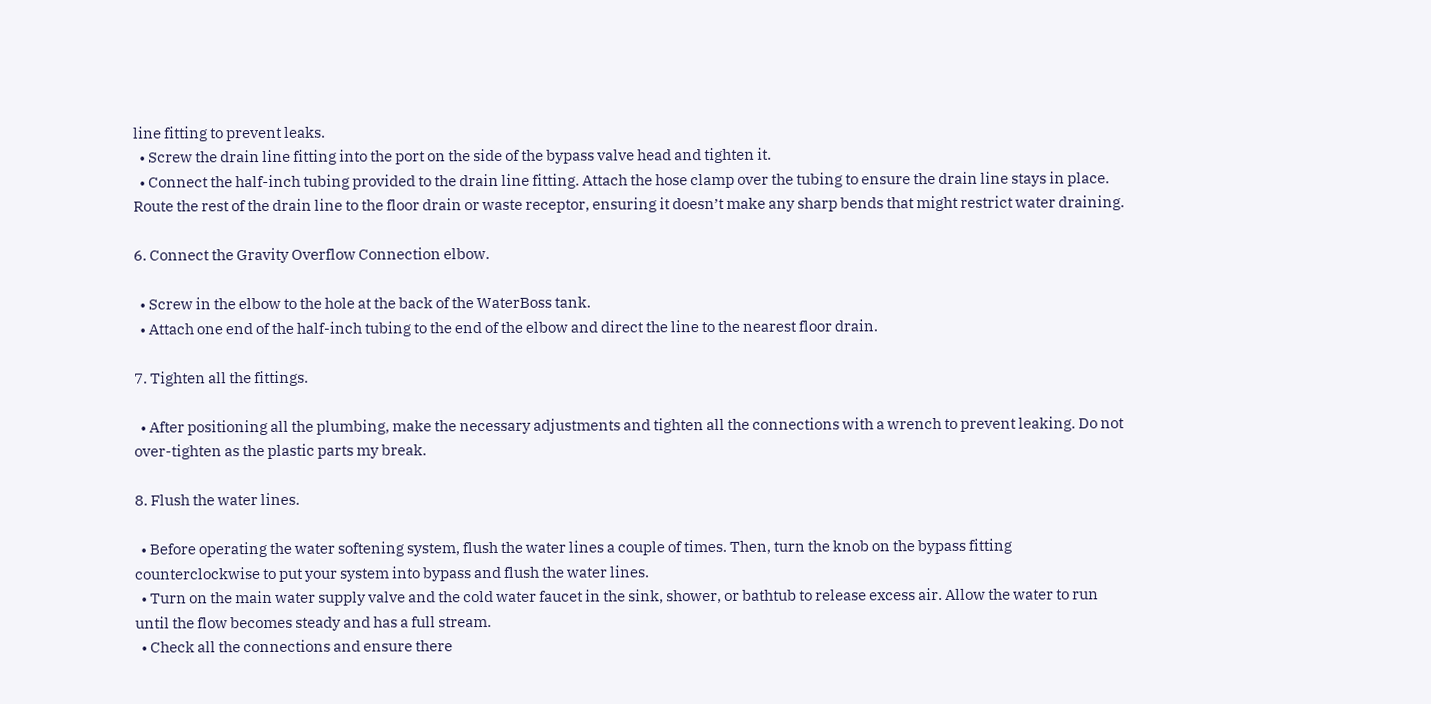line fitting to prevent leaks.
  • Screw the drain line fitting into the port on the side of the bypass valve head and tighten it.
  • Connect the half-inch tubing provided to the drain line fitting. Attach the hose clamp over the tubing to ensure the drain line stays in place. Route the rest of the drain line to the floor drain or waste receptor, ensuring it doesn’t make any sharp bends that might restrict water draining.

6. Connect the Gravity Overflow Connection elbow.

  • Screw in the elbow to the hole at the back of the WaterBoss tank.
  • Attach one end of the half-inch tubing to the end of the elbow and direct the line to the nearest floor drain.

7. Tighten all the fittings.

  • After positioning all the plumbing, make the necessary adjustments and tighten all the connections with a wrench to prevent leaking. Do not over-tighten as the plastic parts my break.

8. Flush the water lines.

  • Before operating the water softening system, flush the water lines a couple of times. Then, turn the knob on the bypass fitting counterclockwise to put your system into bypass and flush the water lines.
  • Turn on the main water supply valve and the cold water faucet in the sink, shower, or bathtub to release excess air. Allow the water to run until the flow becomes steady and has a full stream.
  • Check all the connections and ensure there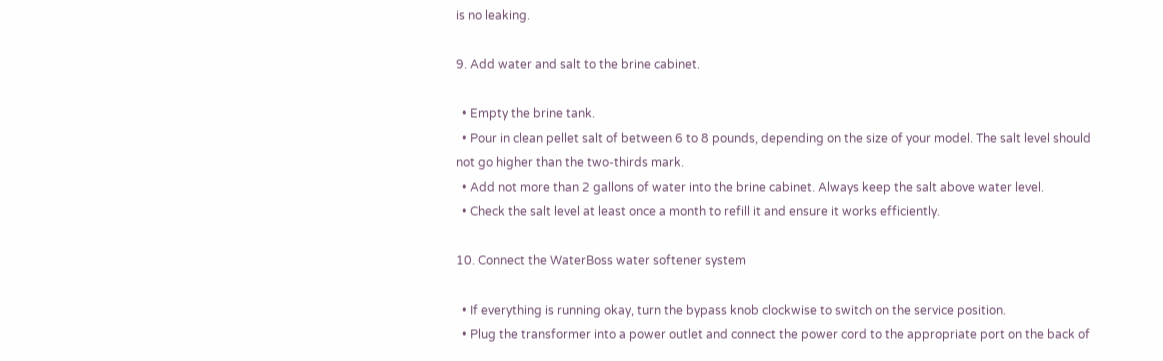is no leaking.

9. Add water and salt to the brine cabinet.

  • Empty the brine tank.
  • Pour in clean pellet salt of between 6 to 8 pounds, depending on the size of your model. The salt level should not go higher than the two-thirds mark.
  • Add not more than 2 gallons of water into the brine cabinet. Always keep the salt above water level.
  • Check the salt level at least once a month to refill it and ensure it works efficiently.

10. Connect the WaterBoss water softener system

  • If everything is running okay, turn the bypass knob clockwise to switch on the service position.
  • Plug the transformer into a power outlet and connect the power cord to the appropriate port on the back of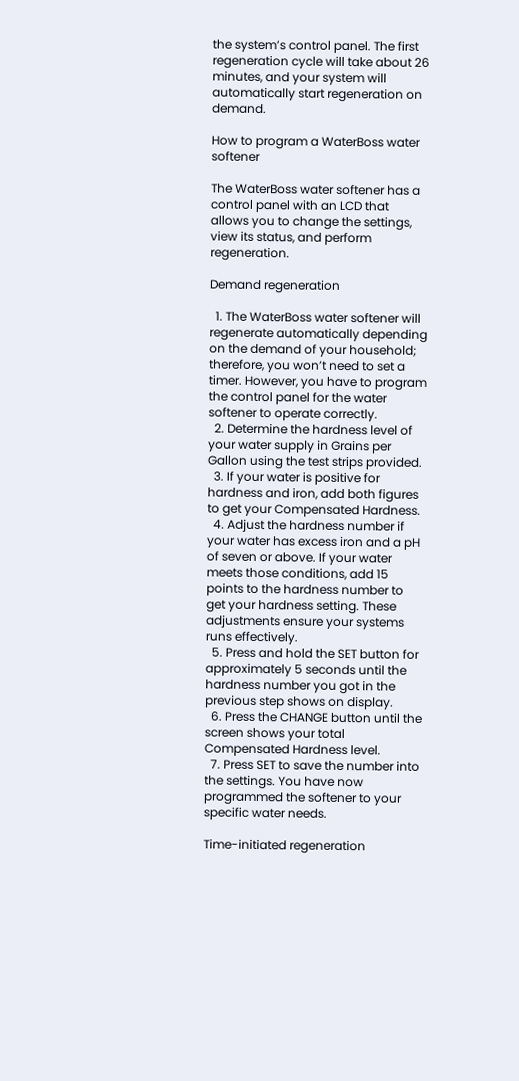the system’s control panel. The first regeneration cycle will take about 26 minutes, and your system will automatically start regeneration on demand.

How to program a WaterBoss water softener

The WaterBoss water softener has a control panel with an LCD that allows you to change the settings, view its status, and perform regeneration.

Demand regeneration

  1. The WaterBoss water softener will regenerate automatically depending on the demand of your household; therefore, you won’t need to set a timer. However, you have to program the control panel for the water softener to operate correctly.
  2. Determine the hardness level of your water supply in Grains per Gallon using the test strips provided.
  3. If your water is positive for hardness and iron, add both figures to get your Compensated Hardness.
  4. Adjust the hardness number if your water has excess iron and a pH of seven or above. If your water meets those conditions, add 15 points to the hardness number to get your hardness setting. These adjustments ensure your systems runs effectively.
  5. Press and hold the SET button for approximately 5 seconds until the hardness number you got in the previous step shows on display.
  6. Press the CHANGE button until the screen shows your total Compensated Hardness level.
  7. Press SET to save the number into the settings. You have now programmed the softener to your specific water needs.

Time-initiated regeneration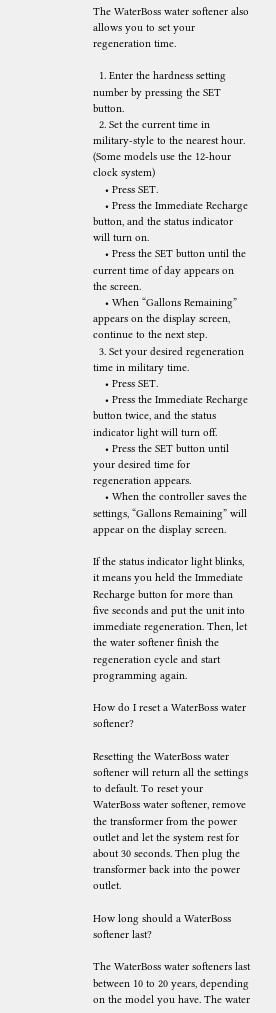The WaterBoss water softener also allows you to set your regeneration time.

  1. Enter the hardness setting number by pressing the SET button.
  2. Set the current time in military-style to the nearest hour. (Some models use the 12-hour clock system)
    • Press SET.
    • Press the Immediate Recharge button, and the status indicator will turn on.
    • Press the SET button until the current time of day appears on the screen.
    • When “Gallons Remaining” appears on the display screen, continue to the next step.
  3. Set your desired regeneration time in military time.
    • Press SET.
    • Press the Immediate Recharge button twice, and the status indicator light will turn off.
    • Press the SET button until your desired time for regeneration appears.
    • When the controller saves the settings, “Gallons Remaining” will appear on the display screen.

If the status indicator light blinks, it means you held the Immediate Recharge button for more than five seconds and put the unit into immediate regeneration. Then, let the water softener finish the regeneration cycle and start programming again.

How do I reset a WaterBoss water softener?

Resetting the WaterBoss water softener will return all the settings to default. To reset your WaterBoss water softener, remove the transformer from the power outlet and let the system rest for about 30 seconds. Then plug the transformer back into the power outlet.

How long should a WaterBoss softener last?

The WaterBoss water softeners last between 10 to 20 years, depending on the model you have. The water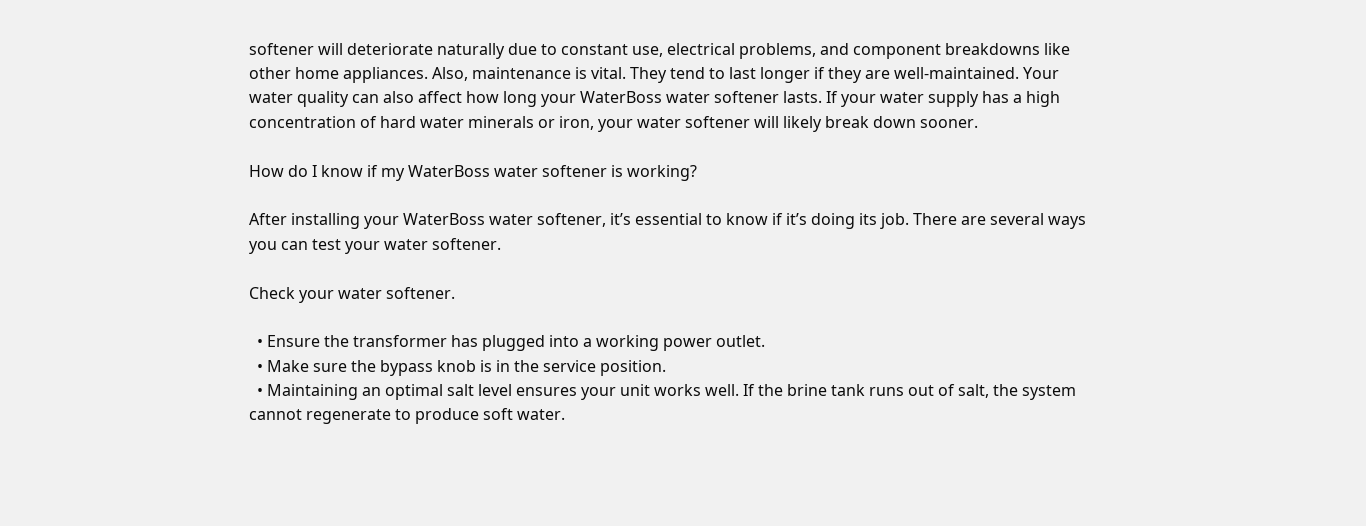softener will deteriorate naturally due to constant use, electrical problems, and component breakdowns like other home appliances. Also, maintenance is vital. They tend to last longer if they are well-maintained. Your water quality can also affect how long your WaterBoss water softener lasts. If your water supply has a high concentration of hard water minerals or iron, your water softener will likely break down sooner.

How do I know if my WaterBoss water softener is working?

After installing your WaterBoss water softener, it’s essential to know if it’s doing its job. There are several ways you can test your water softener.

Check your water softener.

  • Ensure the transformer has plugged into a working power outlet.
  • Make sure the bypass knob is in the service position.
  • Maintaining an optimal salt level ensures your unit works well. If the brine tank runs out of salt, the system cannot regenerate to produce soft water.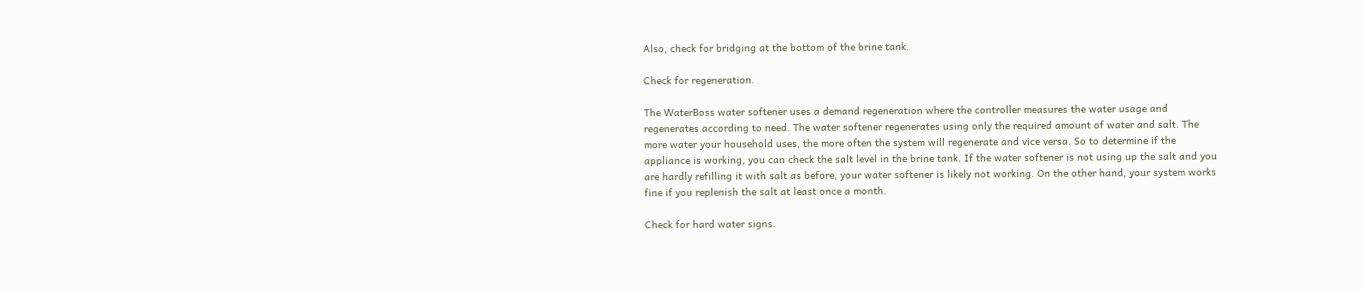Also, check for bridging at the bottom of the brine tank.

Check for regeneration.

The WaterBoss water softener uses a demand regeneration where the controller measures the water usage and regenerates according to need. The water softener regenerates using only the required amount of water and salt. The more water your household uses, the more often the system will regenerate and vice versa. So to determine if the appliance is working, you can check the salt level in the brine tank. If the water softener is not using up the salt and you are hardly refilling it with salt as before, your water softener is likely not working. On the other hand, your system works fine if you replenish the salt at least once a month.

Check for hard water signs.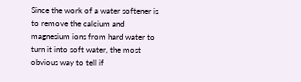Since the work of a water softener is to remove the calcium and magnesium ions from hard water to turn it into soft water, the most obvious way to tell if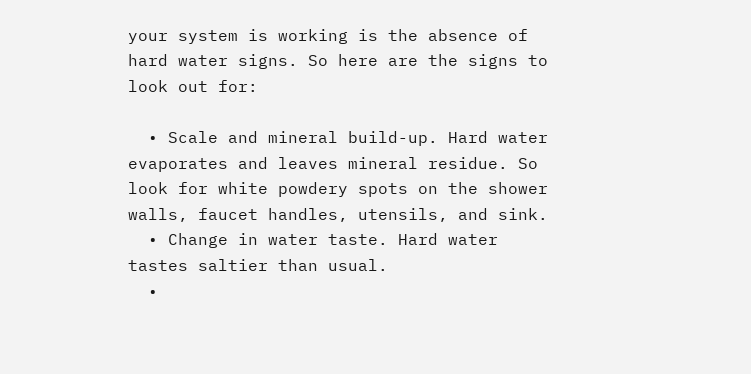your system is working is the absence of hard water signs. So here are the signs to look out for:

  • Scale and mineral build-up. Hard water evaporates and leaves mineral residue. So look for white powdery spots on the shower walls, faucet handles, utensils, and sink.
  • Change in water taste. Hard water tastes saltier than usual.
  •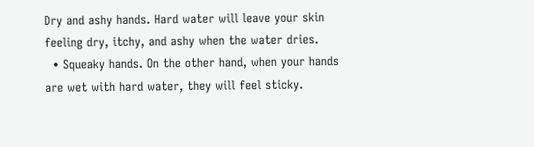Dry and ashy hands. Hard water will leave your skin feeling dry, itchy, and ashy when the water dries.
  • Squeaky hands. On the other hand, when your hands are wet with hard water, they will feel sticky.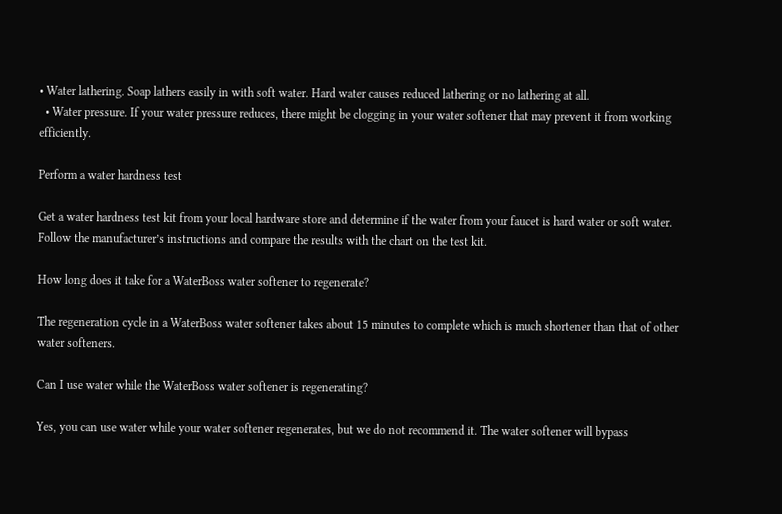• Water lathering. Soap lathers easily in with soft water. Hard water causes reduced lathering or no lathering at all.
  • Water pressure. If your water pressure reduces, there might be clogging in your water softener that may prevent it from working efficiently.

Perform a water hardness test

Get a water hardness test kit from your local hardware store and determine if the water from your faucet is hard water or soft water. Follow the manufacturer’s instructions and compare the results with the chart on the test kit.

How long does it take for a WaterBoss water softener to regenerate?

The regeneration cycle in a WaterBoss water softener takes about 15 minutes to complete which is much shortener than that of other water softeners.

Can I use water while the WaterBoss water softener is regenerating?

Yes, you can use water while your water softener regenerates, but we do not recommend it. The water softener will bypass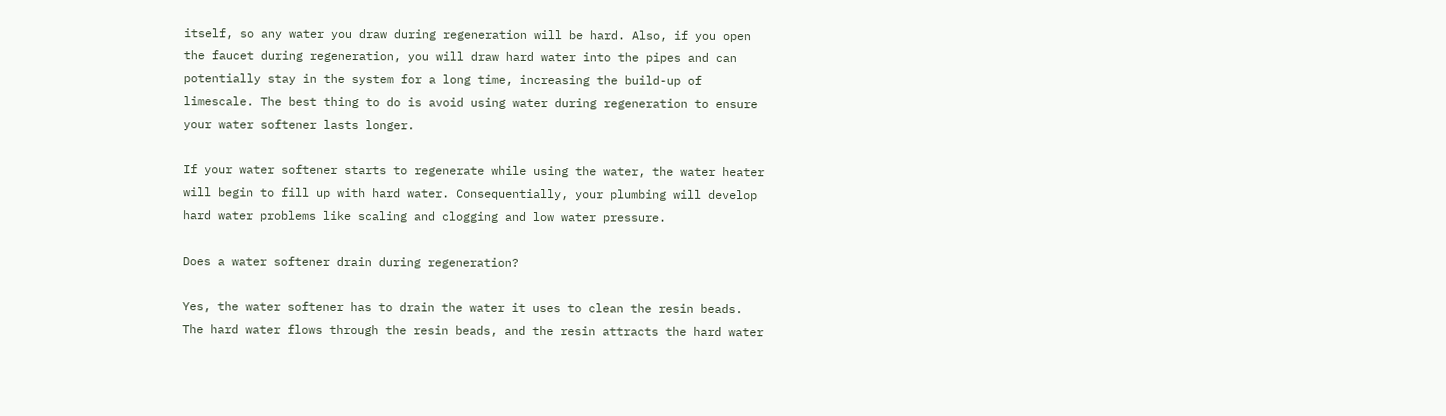itself, so any water you draw during regeneration will be hard. Also, if you open the faucet during regeneration, you will draw hard water into the pipes and can potentially stay in the system for a long time, increasing the build-up of limescale. The best thing to do is avoid using water during regeneration to ensure your water softener lasts longer.

If your water softener starts to regenerate while using the water, the water heater will begin to fill up with hard water. Consequentially, your plumbing will develop hard water problems like scaling and clogging and low water pressure.

Does a water softener drain during regeneration?

Yes, the water softener has to drain the water it uses to clean the resin beads. The hard water flows through the resin beads, and the resin attracts the hard water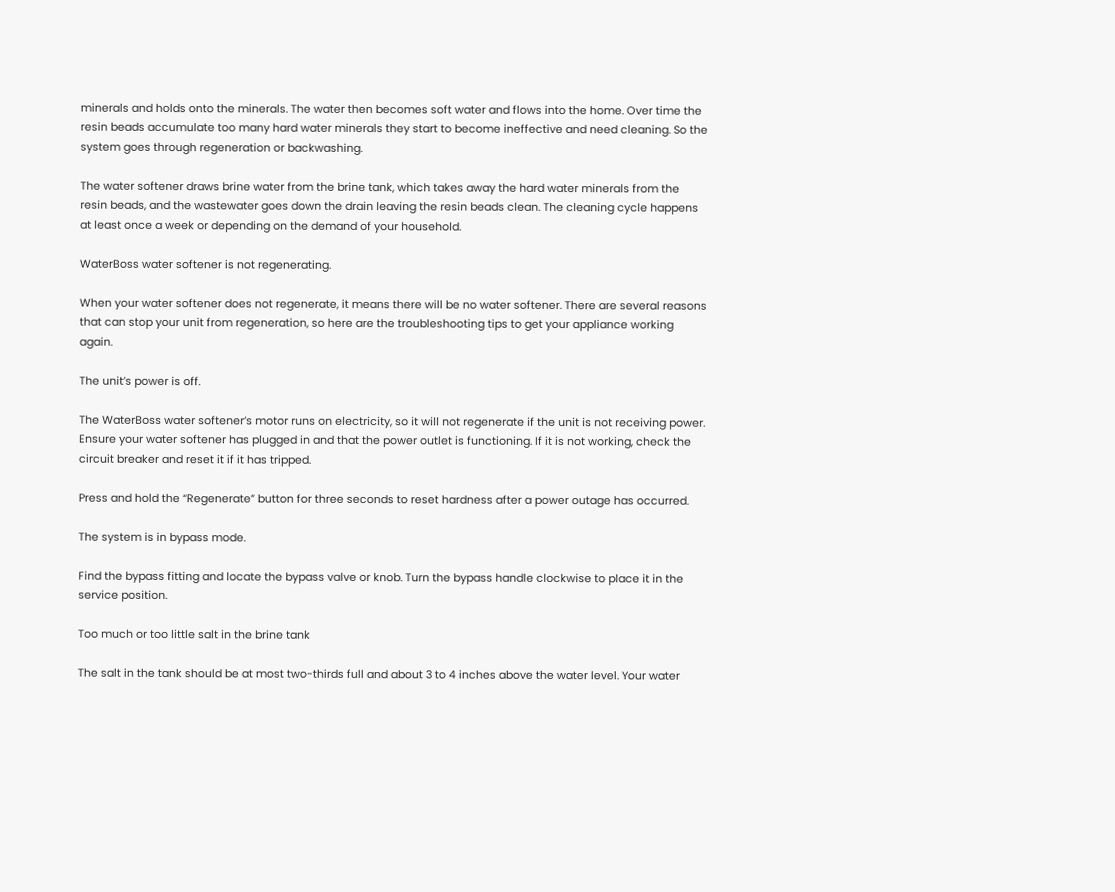minerals and holds onto the minerals. The water then becomes soft water and flows into the home. Over time the resin beads accumulate too many hard water minerals they start to become ineffective and need cleaning. So the system goes through regeneration or backwashing.

The water softener draws brine water from the brine tank, which takes away the hard water minerals from the resin beads, and the wastewater goes down the drain leaving the resin beads clean. The cleaning cycle happens at least once a week or depending on the demand of your household.

WaterBoss water softener is not regenerating.

When your water softener does not regenerate, it means there will be no water softener. There are several reasons that can stop your unit from regeneration, so here are the troubleshooting tips to get your appliance working again.

The unit’s power is off.

The WaterBoss water softener’s motor runs on electricity, so it will not regenerate if the unit is not receiving power. Ensure your water softener has plugged in and that the power outlet is functioning. If it is not working, check the circuit breaker and reset it if it has tripped.

Press and hold the “Regenerate” button for three seconds to reset hardness after a power outage has occurred.

The system is in bypass mode.

Find the bypass fitting and locate the bypass valve or knob. Turn the bypass handle clockwise to place it in the service position.

Too much or too little salt in the brine tank

The salt in the tank should be at most two-thirds full and about 3 to 4 inches above the water level. Your water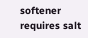softener requires salt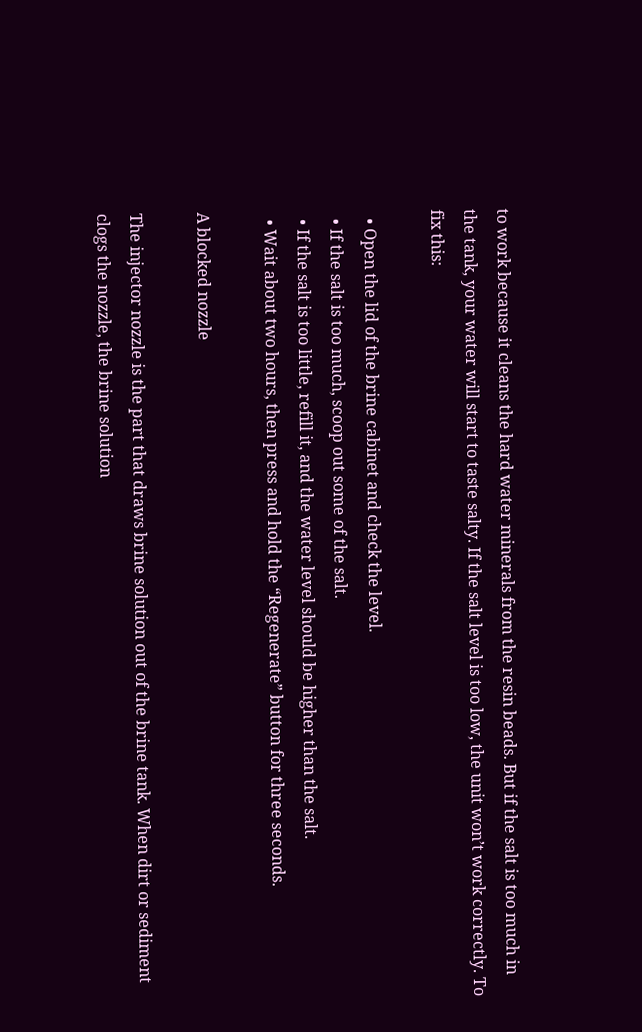to work because it cleans the hard water minerals from the resin beads. But if the salt is too much in the tank, your water will start to taste salty. If the salt level is too low, the unit won’t work correctly. To fix this:

  • Open the lid of the brine cabinet and check the level.
  • If the salt is too much, scoop out some of the salt.
  • If the salt is too little, refill it, and the water level should be higher than the salt.
  • Wait about two hours, then press and hold the “Regenerate” button for three seconds.

A blocked nozzle

The injector nozzle is the part that draws brine solution out of the brine tank. When dirt or sediment clogs the nozzle, the brine solution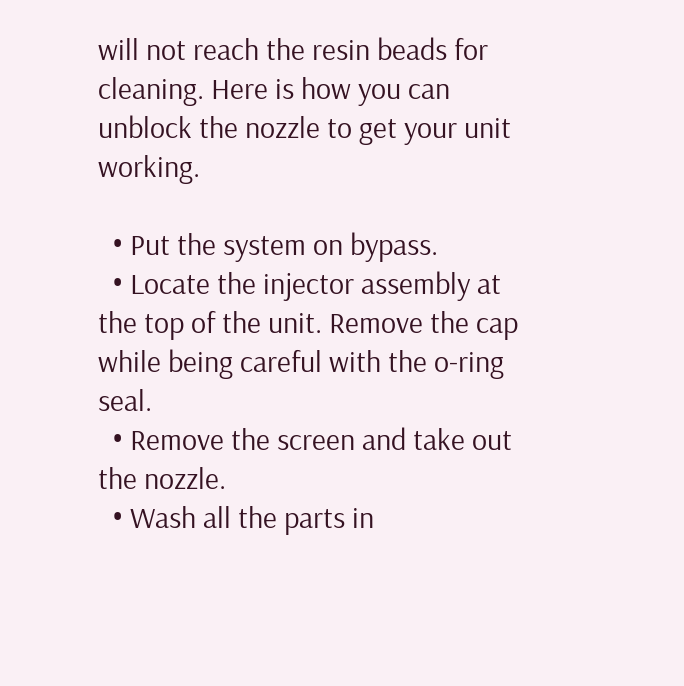will not reach the resin beads for cleaning. Here is how you can unblock the nozzle to get your unit working.

  • Put the system on bypass.
  • Locate the injector assembly at the top of the unit. Remove the cap while being careful with the o-ring seal.
  • Remove the screen and take out the nozzle.
  • Wash all the parts in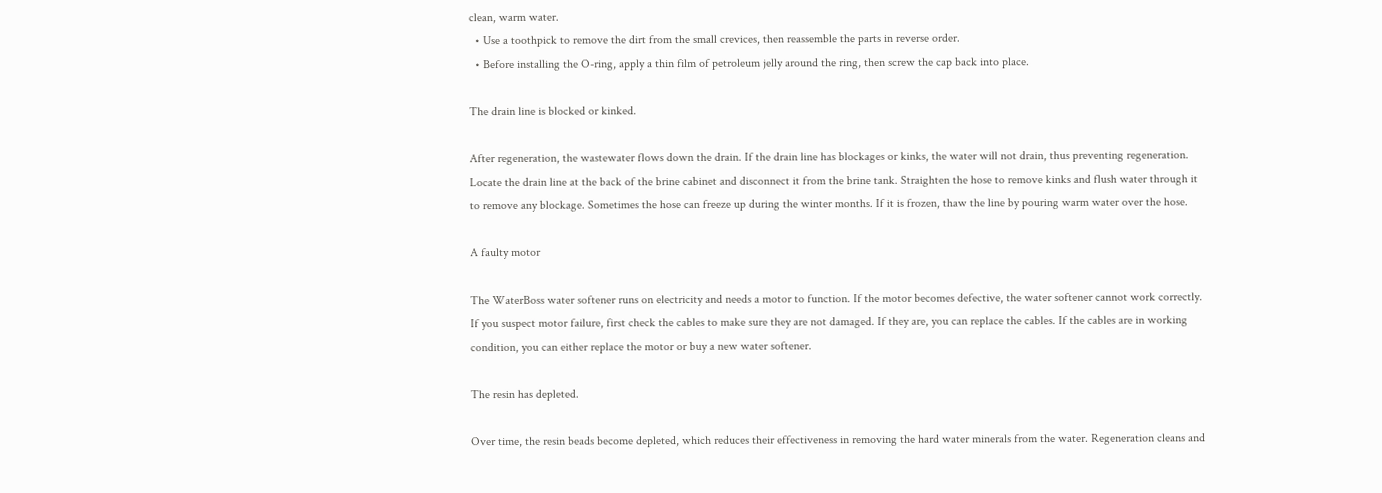clean, warm water.
  • Use a toothpick to remove the dirt from the small crevices, then reassemble the parts in reverse order.
  • Before installing the O-ring, apply a thin film of petroleum jelly around the ring, then screw the cap back into place.

The drain line is blocked or kinked.

After regeneration, the wastewater flows down the drain. If the drain line has blockages or kinks, the water will not drain, thus preventing regeneration. Locate the drain line at the back of the brine cabinet and disconnect it from the brine tank. Straighten the hose to remove kinks and flush water through it to remove any blockage. Sometimes the hose can freeze up during the winter months. If it is frozen, thaw the line by pouring warm water over the hose.

A faulty motor

The WaterBoss water softener runs on electricity and needs a motor to function. If the motor becomes defective, the water softener cannot work correctly. If you suspect motor failure, first check the cables to make sure they are not damaged. If they are, you can replace the cables. If the cables are in working condition, you can either replace the motor or buy a new water softener.

The resin has depleted.

Over time, the resin beads become depleted, which reduces their effectiveness in removing the hard water minerals from the water. Regeneration cleans and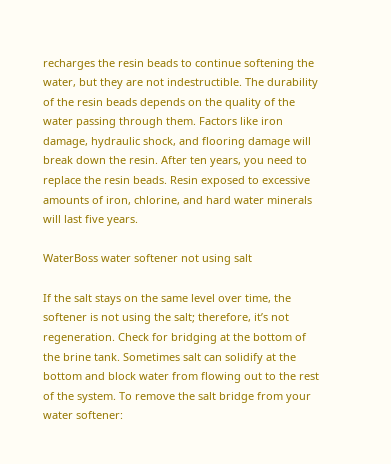recharges the resin beads to continue softening the water, but they are not indestructible. The durability of the resin beads depends on the quality of the water passing through them. Factors like iron damage, hydraulic shock, and flooring damage will break down the resin. After ten years, you need to replace the resin beads. Resin exposed to excessive amounts of iron, chlorine, and hard water minerals will last five years.

WaterBoss water softener not using salt

If the salt stays on the same level over time, the softener is not using the salt; therefore, it’s not regeneration. Check for bridging at the bottom of the brine tank. Sometimes salt can solidify at the bottom and block water from flowing out to the rest of the system. To remove the salt bridge from your water softener: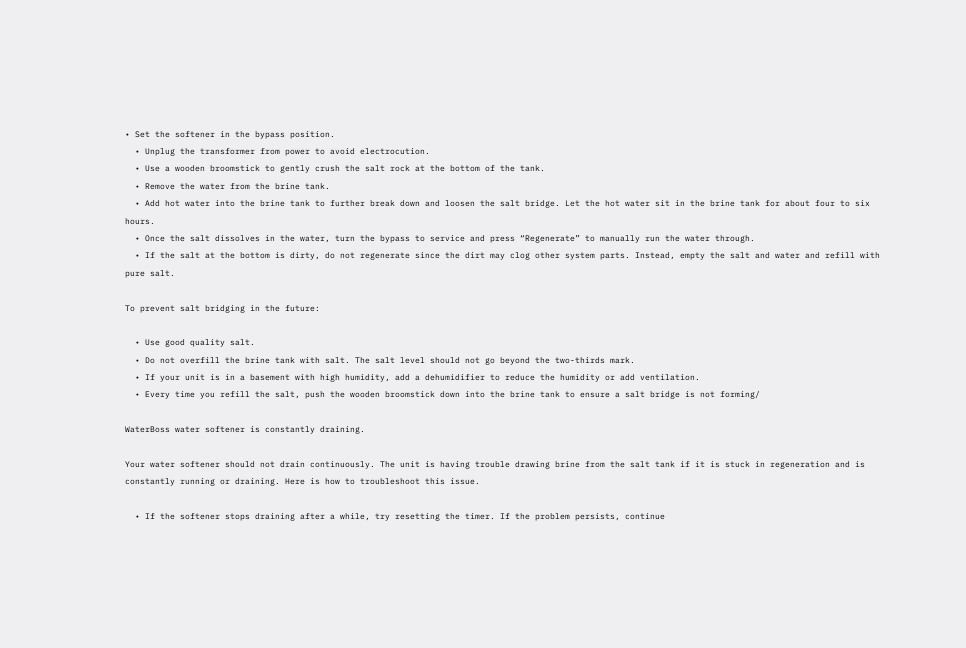• Set the softener in the bypass position.
  • Unplug the transformer from power to avoid electrocution.
  • Use a wooden broomstick to gently crush the salt rock at the bottom of the tank.
  • Remove the water from the brine tank.
  • Add hot water into the brine tank to further break down and loosen the salt bridge. Let the hot water sit in the brine tank for about four to six hours.
  • Once the salt dissolves in the water, turn the bypass to service and press “Regenerate” to manually run the water through.
  • If the salt at the bottom is dirty, do not regenerate since the dirt may clog other system parts. Instead, empty the salt and water and refill with pure salt.

To prevent salt bridging in the future:

  • Use good quality salt.
  • Do not overfill the brine tank with salt. The salt level should not go beyond the two-thirds mark.
  • If your unit is in a basement with high humidity, add a dehumidifier to reduce the humidity or add ventilation.
  • Every time you refill the salt, push the wooden broomstick down into the brine tank to ensure a salt bridge is not forming/

WaterBoss water softener is constantly draining.

Your water softener should not drain continuously. The unit is having trouble drawing brine from the salt tank if it is stuck in regeneration and is constantly running or draining. Here is how to troubleshoot this issue.

  • If the softener stops draining after a while, try resetting the timer. If the problem persists, continue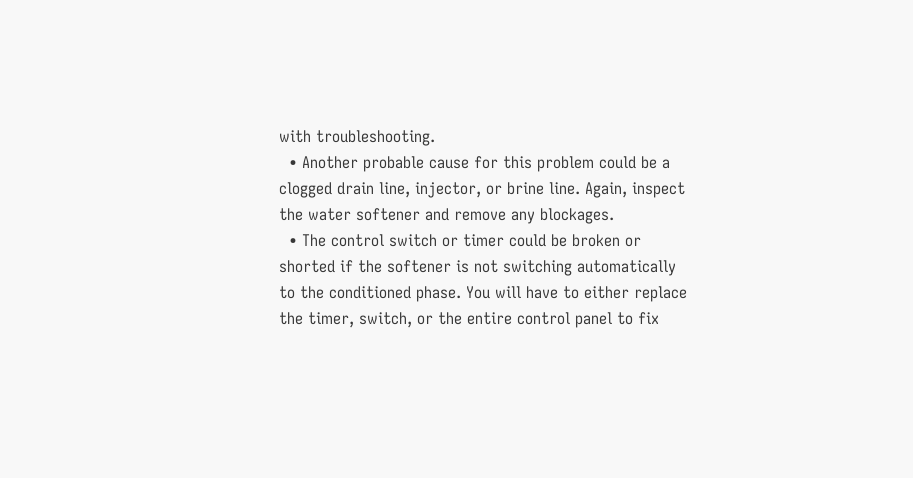with troubleshooting.
  • Another probable cause for this problem could be a clogged drain line, injector, or brine line. Again, inspect the water softener and remove any blockages.
  • The control switch or timer could be broken or shorted if the softener is not switching automatically to the conditioned phase. You will have to either replace the timer, switch, or the entire control panel to fix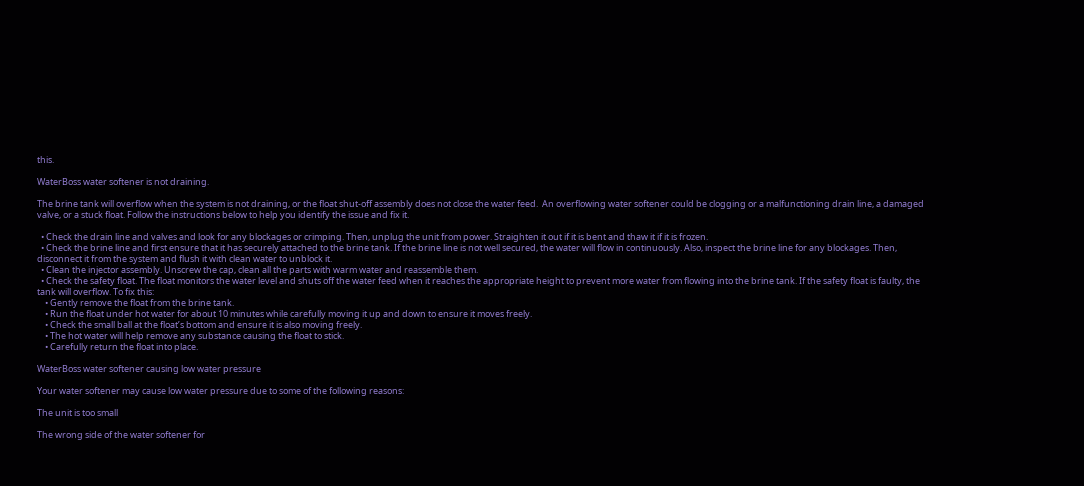this.

WaterBoss water softener is not draining.

The brine tank will overflow when the system is not draining, or the float shut-off assembly does not close the water feed.  An overflowing water softener could be clogging or a malfunctioning drain line, a damaged valve, or a stuck float. Follow the instructions below to help you identify the issue and fix it.

  • Check the drain line and valves and look for any blockages or crimping. Then, unplug the unit from power. Straighten it out if it is bent and thaw it if it is frozen.
  • Check the brine line and first ensure that it has securely attached to the brine tank. If the brine line is not well secured, the water will flow in continuously. Also, inspect the brine line for any blockages. Then, disconnect it from the system and flush it with clean water to unblock it.
  • Clean the injector assembly. Unscrew the cap, clean all the parts with warm water and reassemble them.
  • Check the safety float. The float monitors the water level and shuts off the water feed when it reaches the appropriate height to prevent more water from flowing into the brine tank. If the safety float is faulty, the tank will overflow. To fix this:
    • Gently remove the float from the brine tank.
    • Run the float under hot water for about 10 minutes while carefully moving it up and down to ensure it moves freely.
    • Check the small ball at the float’s bottom and ensure it is also moving freely.
    • The hot water will help remove any substance causing the float to stick.
    • Carefully return the float into place.

WaterBoss water softener causing low water pressure

Your water softener may cause low water pressure due to some of the following reasons:

The unit is too small

The wrong side of the water softener for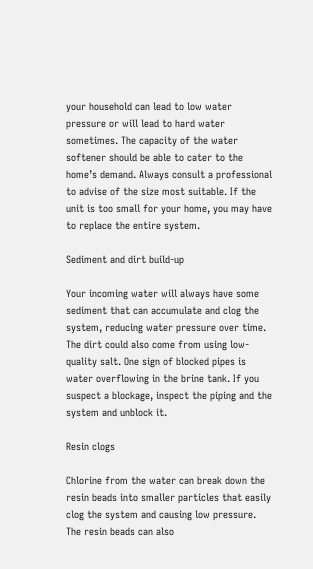your household can lead to low water pressure or will lead to hard water sometimes. The capacity of the water softener should be able to cater to the home’s demand. Always consult a professional to advise of the size most suitable. If the unit is too small for your home, you may have to replace the entire system.

Sediment and dirt build-up

Your incoming water will always have some sediment that can accumulate and clog the system, reducing water pressure over time. The dirt could also come from using low-quality salt. One sign of blocked pipes is water overflowing in the brine tank. If you suspect a blockage, inspect the piping and the system and unblock it.

Resin clogs

Chlorine from the water can break down the resin beads into smaller particles that easily clog the system and causing low pressure. The resin beads can also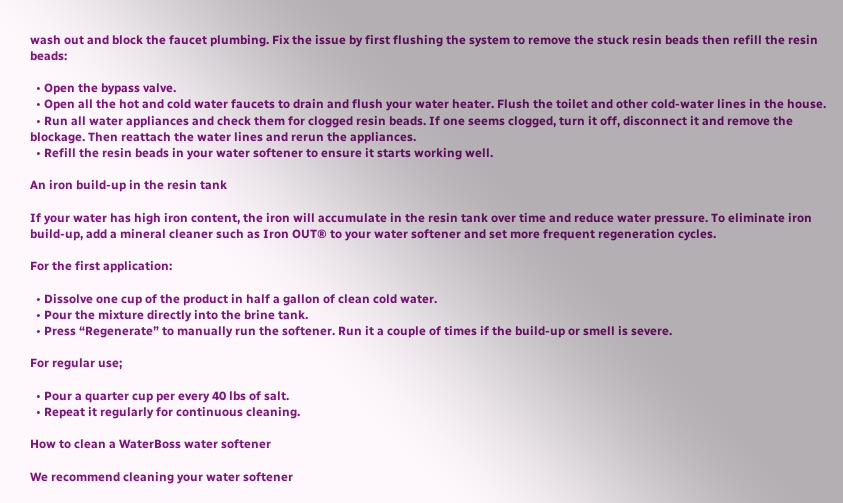wash out and block the faucet plumbing. Fix the issue by first flushing the system to remove the stuck resin beads then refill the resin beads:

  • Open the bypass valve.
  • Open all the hot and cold water faucets to drain and flush your water heater. Flush the toilet and other cold-water lines in the house.
  • Run all water appliances and check them for clogged resin beads. If one seems clogged, turn it off, disconnect it and remove the blockage. Then reattach the water lines and rerun the appliances.
  • Refill the resin beads in your water softener to ensure it starts working well.

An iron build-up in the resin tank

If your water has high iron content, the iron will accumulate in the resin tank over time and reduce water pressure. To eliminate iron build-up, add a mineral cleaner such as Iron OUT® to your water softener and set more frequent regeneration cycles.

For the first application:

  • Dissolve one cup of the product in half a gallon of clean cold water.
  • Pour the mixture directly into the brine tank.
  • Press “Regenerate” to manually run the softener. Run it a couple of times if the build-up or smell is severe.

For regular use;

  • Pour a quarter cup per every 40 lbs of salt.
  • Repeat it regularly for continuous cleaning.

How to clean a WaterBoss water softener

We recommend cleaning your water softener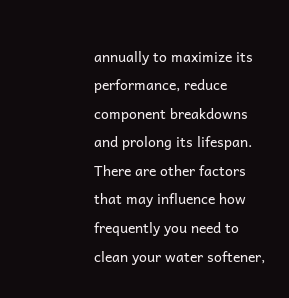annually to maximize its performance, reduce component breakdowns and prolong its lifespan. There are other factors that may influence how frequently you need to clean your water softener,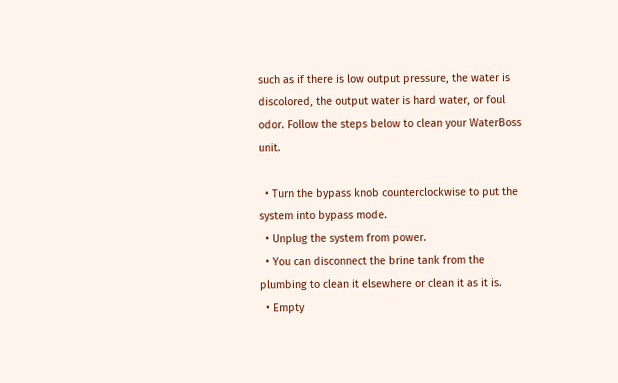such as if there is low output pressure, the water is discolored, the output water is hard water, or foul odor. Follow the steps below to clean your WaterBoss unit.

  • Turn the bypass knob counterclockwise to put the system into bypass mode.
  • Unplug the system from power.
  • You can disconnect the brine tank from the plumbing to clean it elsewhere or clean it as it is.
  • Empty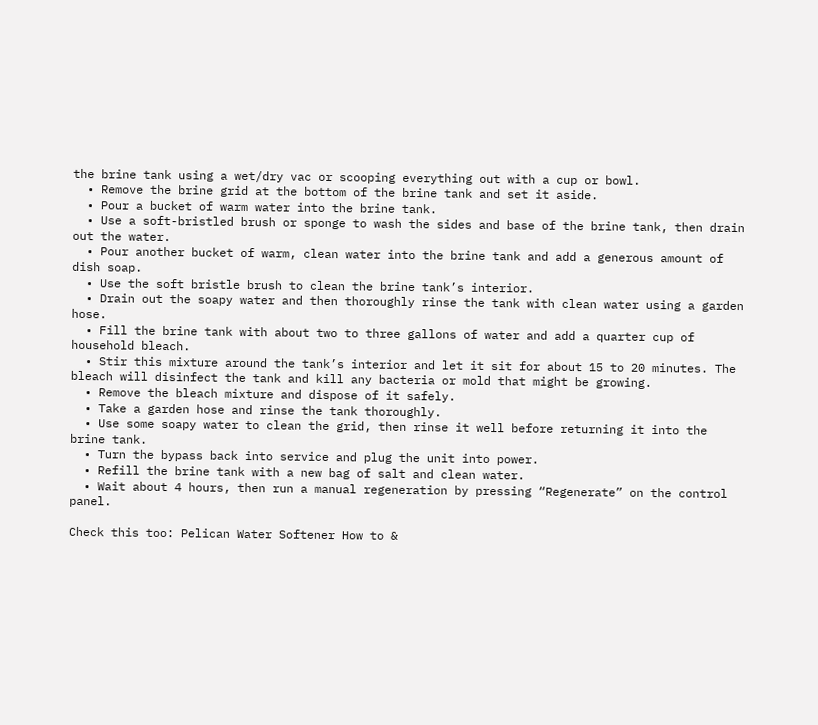the brine tank using a wet/dry vac or scooping everything out with a cup or bowl.
  • Remove the brine grid at the bottom of the brine tank and set it aside.
  • Pour a bucket of warm water into the brine tank.
  • Use a soft-bristled brush or sponge to wash the sides and base of the brine tank, then drain out the water.
  • Pour another bucket of warm, clean water into the brine tank and add a generous amount of dish soap.
  • Use the soft bristle brush to clean the brine tank’s interior.
  • Drain out the soapy water and then thoroughly rinse the tank with clean water using a garden hose.
  • Fill the brine tank with about two to three gallons of water and add a quarter cup of household bleach.
  • Stir this mixture around the tank’s interior and let it sit for about 15 to 20 minutes. The bleach will disinfect the tank and kill any bacteria or mold that might be growing.
  • Remove the bleach mixture and dispose of it safely.
  • Take a garden hose and rinse the tank thoroughly.
  • Use some soapy water to clean the grid, then rinse it well before returning it into the brine tank.
  • Turn the bypass back into service and plug the unit into power.
  • Refill the brine tank with a new bag of salt and clean water.
  • Wait about 4 hours, then run a manual regeneration by pressing “Regenerate” on the control panel.

Check this too: Pelican Water Softener How to &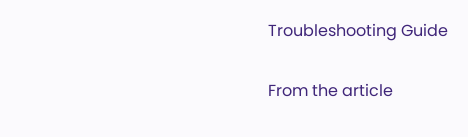Troubleshooting Guide


From the article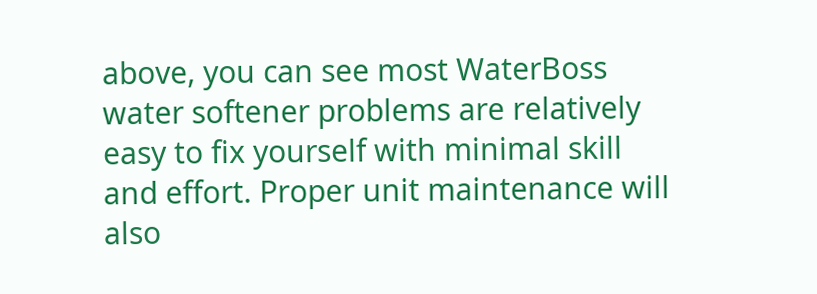above, you can see most WaterBoss water softener problems are relatively easy to fix yourself with minimal skill and effort. Proper unit maintenance will also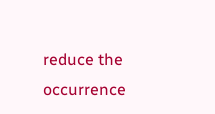reduce the occurrence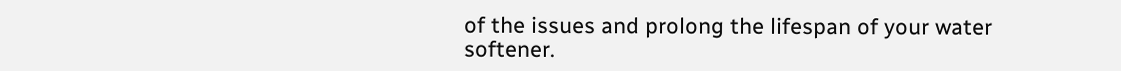of the issues and prolong the lifespan of your water softener.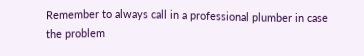Remember to always call in a professional plumber in case the problem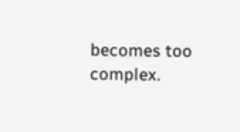becomes too complex.